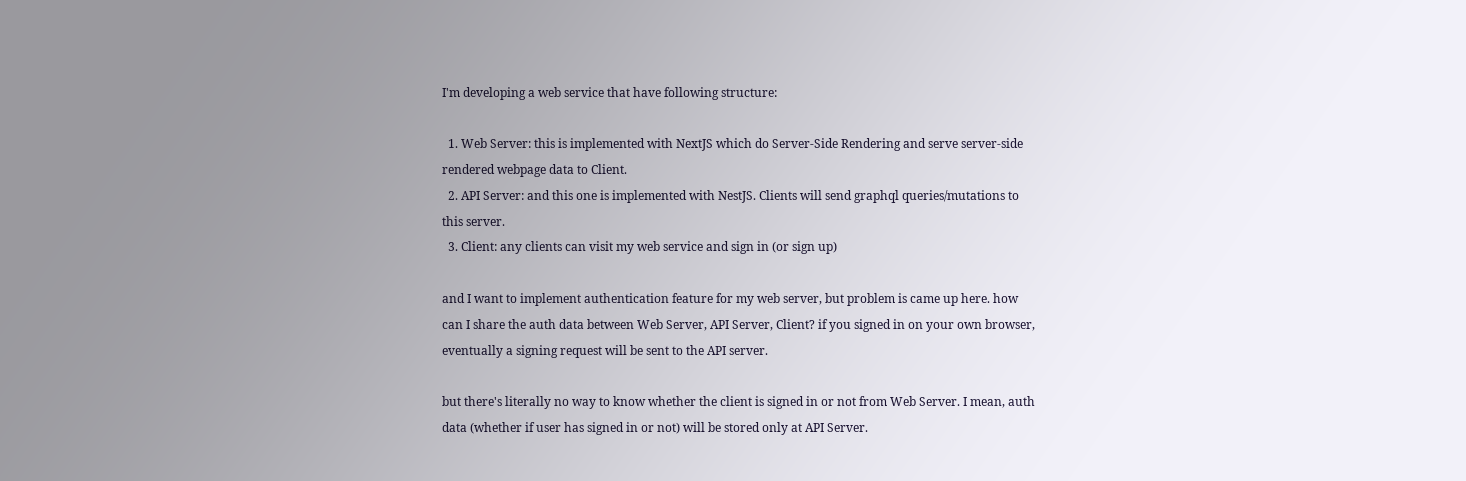I'm developing a web service that have following structure:

  1. Web Server: this is implemented with NextJS which do Server-Side Rendering and serve server-side rendered webpage data to Client.
  2. API Server: and this one is implemented with NestJS. Clients will send graphql queries/mutations to this server.
  3. Client: any clients can visit my web service and sign in (or sign up)

and I want to implement authentication feature for my web server, but problem is came up here. how can I share the auth data between Web Server, API Server, Client? if you signed in on your own browser, eventually a signing request will be sent to the API server.

but there's literally no way to know whether the client is signed in or not from Web Server. I mean, auth data (whether if user has signed in or not) will be stored only at API Server.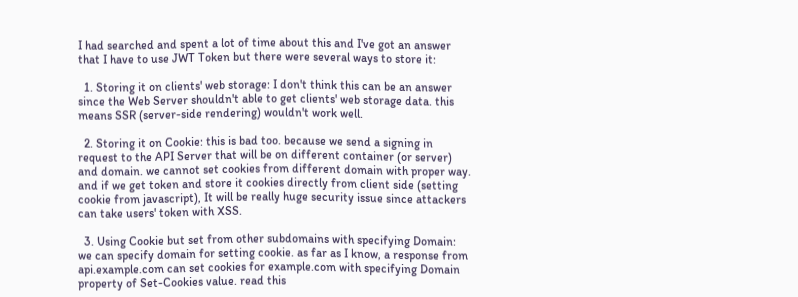I had searched and spent a lot of time about this and I've got an answer that I have to use JWT Token but there were several ways to store it:

  1. Storing it on clients' web storage: I don't think this can be an answer since the Web Server shouldn't able to get clients' web storage data. this means SSR (server-side rendering) wouldn't work well.

  2. Storing it on Cookie: this is bad too. because we send a signing in request to the API Server that will be on different container (or server) and domain. we cannot set cookies from different domain with proper way. and if we get token and store it cookies directly from client side (setting cookie from javascript), It will be really huge security issue since attackers can take users' token with XSS.

  3. Using Cookie but set from other subdomains with specifying Domain: we can specify domain for setting cookie. as far as I know, a response from api.example.com can set cookies for example.com with specifying Domain property of Set-Cookies value. read this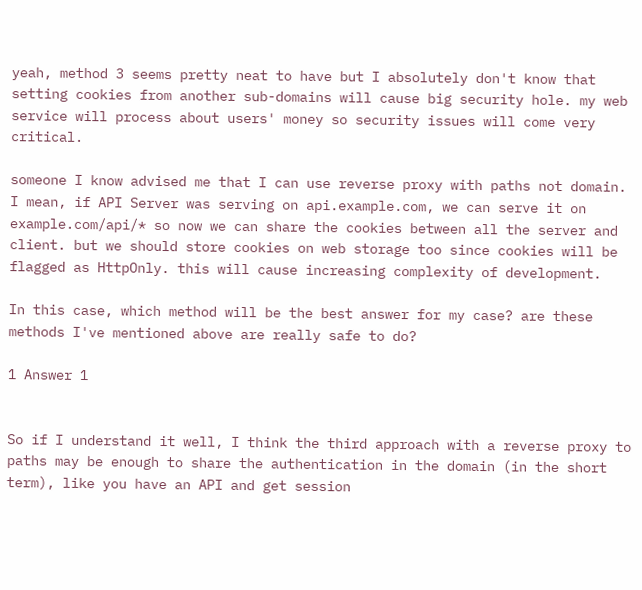yeah, method 3 seems pretty neat to have but I absolutely don't know that setting cookies from another sub-domains will cause big security hole. my web service will process about users' money so security issues will come very critical.

someone I know advised me that I can use reverse proxy with paths not domain. I mean, if API Server was serving on api.example.com, we can serve it on example.com/api/* so now we can share the cookies between all the server and client. but we should store cookies on web storage too since cookies will be flagged as HttpOnly. this will cause increasing complexity of development.

In this case, which method will be the best answer for my case? are these methods I've mentioned above are really safe to do?

1 Answer 1


So if I understand it well, I think the third approach with a reverse proxy to paths may be enough to share the authentication in the domain (in the short term), like you have an API and get session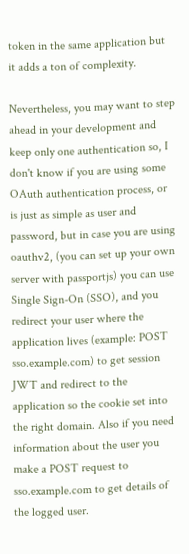token in the same application but it adds a ton of complexity.

Nevertheless, you may want to step ahead in your development and keep only one authentication so, I don't know if you are using some OAuth authentication process, or is just as simple as user and password, but in case you are using oauthv2, (you can set up your own server with passportjs) you can use Single Sign-On (SSO), and you redirect your user where the application lives (example: POST sso.example.com) to get session JWT and redirect to the application so the cookie set into the right domain. Also if you need information about the user you make a POST request to sso.example.com to get details of the logged user.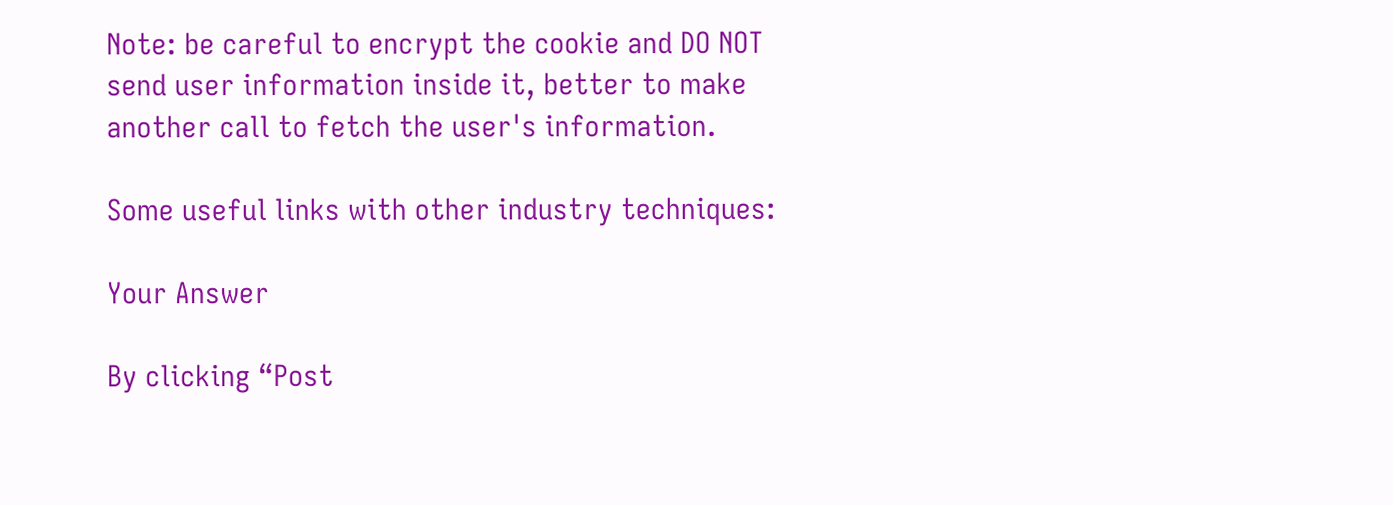Note: be careful to encrypt the cookie and DO NOT send user information inside it, better to make another call to fetch the user's information.

Some useful links with other industry techniques:

Your Answer

By clicking “Post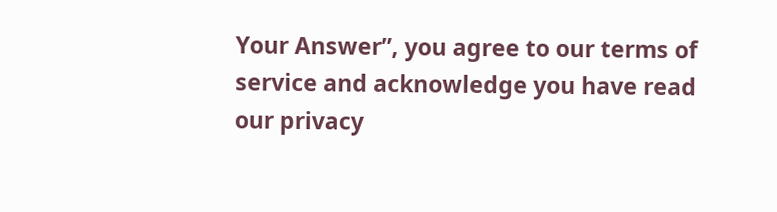Your Answer”, you agree to our terms of service and acknowledge you have read our privacy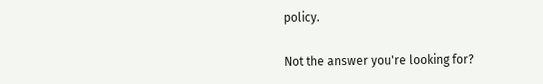policy.

Not the answer you're looking for?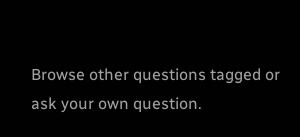Browse other questions tagged or ask your own question.